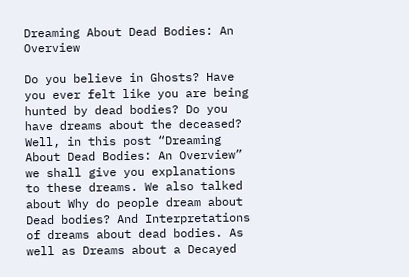Dreaming About Dead Bodies: An Overview

Do you believe in Ghosts? Have you ever felt like you are being hunted by dead bodies? Do you have dreams about the deceased? Well, in this post “Dreaming About Dead Bodies: An Overview” we shall give you explanations to these dreams. We also talked about Why do people dream about Dead bodies? And Interpretations of dreams about dead bodies. As well as Dreams about a Decayed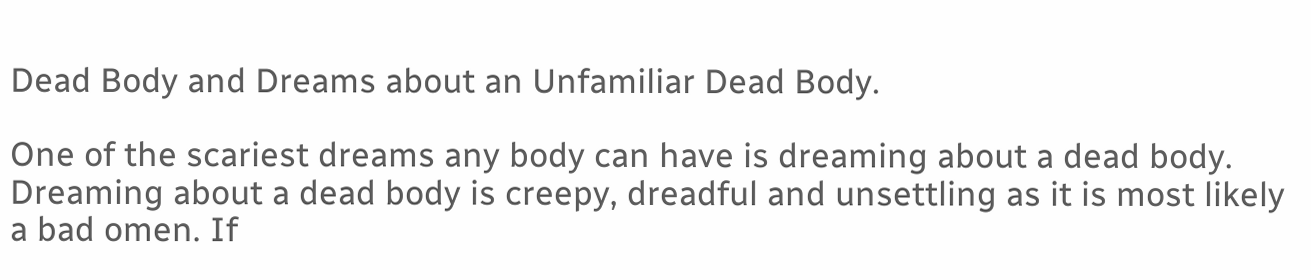Dead Body and Dreams about an Unfamiliar Dead Body.

One of the scariest dreams any body can have is dreaming about a dead body. Dreaming about a dead body is creepy, dreadful and unsettling as it is most likely a bad omen. If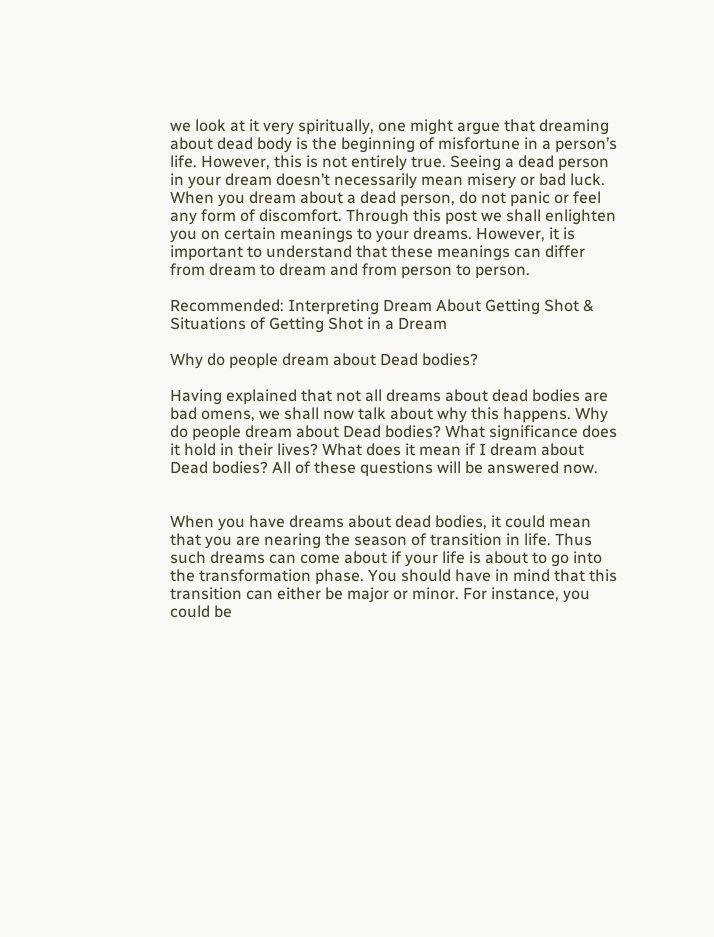we look at it very spiritually, one might argue that dreaming about dead body is the beginning of misfortune in a person’s life. However, this is not entirely true. Seeing a dead person in your dream doesn’t necessarily mean misery or bad luck. When you dream about a dead person, do not panic or feel any form of discomfort. Through this post we shall enlighten you on certain meanings to your dreams. However, it is important to understand that these meanings can differ from dream to dream and from person to person.

Recommended: Interpreting Dream About Getting Shot & Situations of Getting Shot in a Dream

Why do people dream about Dead bodies?

Having explained that not all dreams about dead bodies are bad omens, we shall now talk about why this happens. Why do people dream about Dead bodies? What significance does it hold in their lives? What does it mean if I dream about Dead bodies? All of these questions will be answered now.


When you have dreams about dead bodies, it could mean that you are nearing the season of transition in life. Thus such dreams can come about if your life is about to go into the transformation phase. You should have in mind that this transition can either be major or minor. For instance, you could be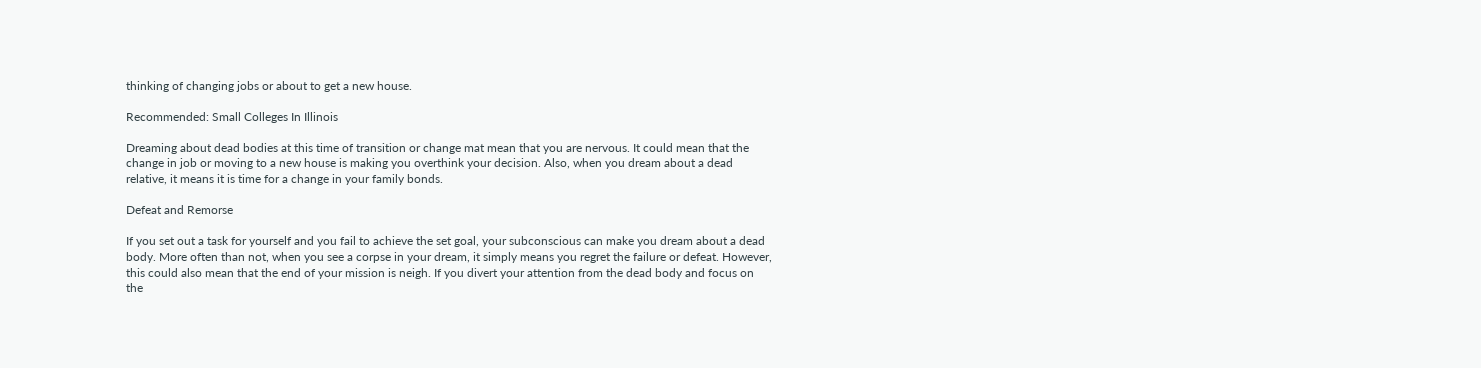thinking of changing jobs or about to get a new house.

Recommended: Small Colleges In Illinois

Dreaming about dead bodies at this time of transition or change mat mean that you are nervous. It could mean that the change in job or moving to a new house is making you overthink your decision. Also, when you dream about a dead relative, it means it is time for a change in your family bonds.

Defeat and Remorse

If you set out a task for yourself and you fail to achieve the set goal, your subconscious can make you dream about a dead body. More often than not, when you see a corpse in your dream, it simply means you regret the failure or defeat. However, this could also mean that the end of your mission is neigh. If you divert your attention from the dead body and focus on the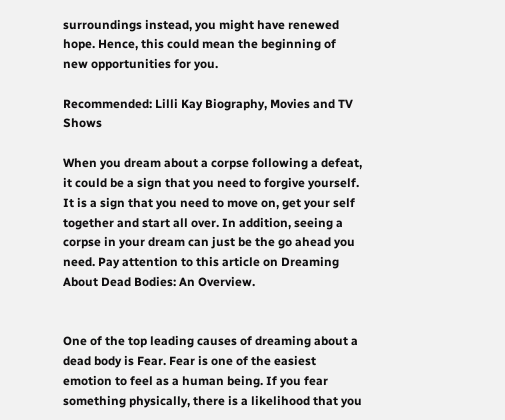surroundings instead, you might have renewed hope. Hence, this could mean the beginning of new opportunities for you.

Recommended: Lilli Kay Biography, Movies and TV Shows

When you dream about a corpse following a defeat, it could be a sign that you need to forgive yourself. It is a sign that you need to move on, get your self together and start all over. In addition, seeing a corpse in your dream can just be the go ahead you need. Pay attention to this article on Dreaming About Dead Bodies: An Overview.


One of the top leading causes of dreaming about a dead body is Fear. Fear is one of the easiest emotion to feel as a human being. If you fear something physically, there is a likelihood that you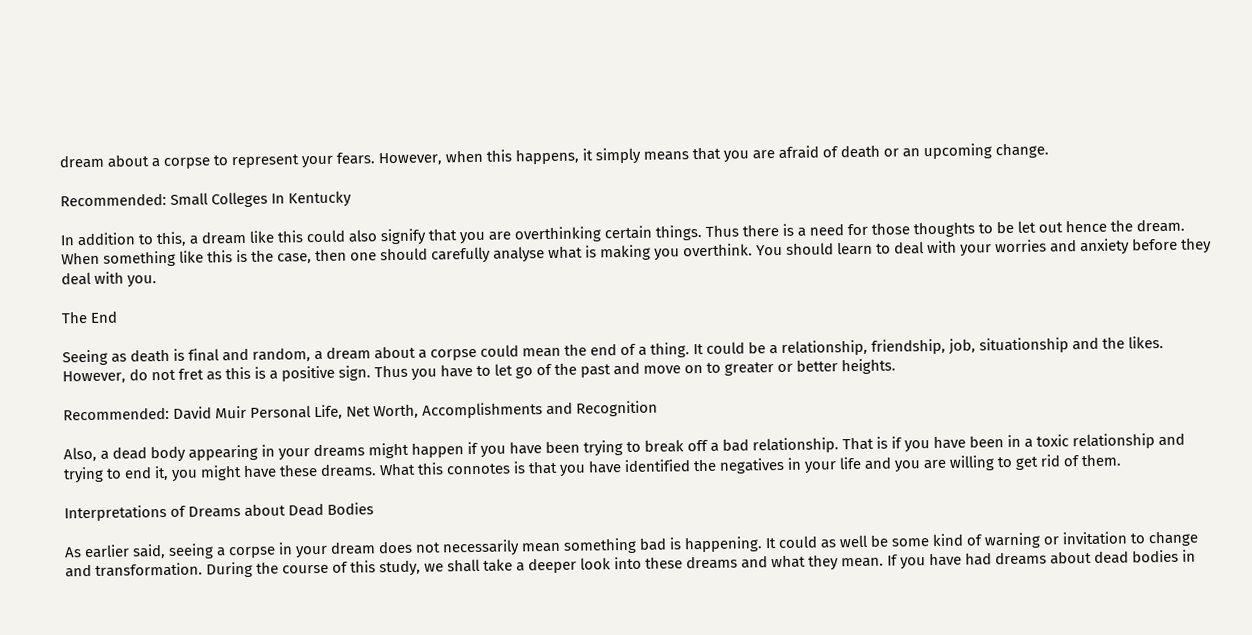dream about a corpse to represent your fears. However, when this happens, it simply means that you are afraid of death or an upcoming change.

Recommended: Small Colleges In Kentucky

In addition to this, a dream like this could also signify that you are overthinking certain things. Thus there is a need for those thoughts to be let out hence the dream. When something like this is the case, then one should carefully analyse what is making you overthink. You should learn to deal with your worries and anxiety before they deal with you.

The End

Seeing as death is final and random, a dream about a corpse could mean the end of a thing. It could be a relationship, friendship, job, situationship and the likes. However, do not fret as this is a positive sign. Thus you have to let go of the past and move on to greater or better heights.

Recommended: David Muir Personal Life, Net Worth, Accomplishments and Recognition

Also, a dead body appearing in your dreams might happen if you have been trying to break off a bad relationship. That is if you have been in a toxic relationship and trying to end it, you might have these dreams. What this connotes is that you have identified the negatives in your life and you are willing to get rid of them.

Interpretations of Dreams about Dead Bodies

As earlier said, seeing a corpse in your dream does not necessarily mean something bad is happening. It could as well be some kind of warning or invitation to change and transformation. During the course of this study, we shall take a deeper look into these dreams and what they mean. If you have had dreams about dead bodies in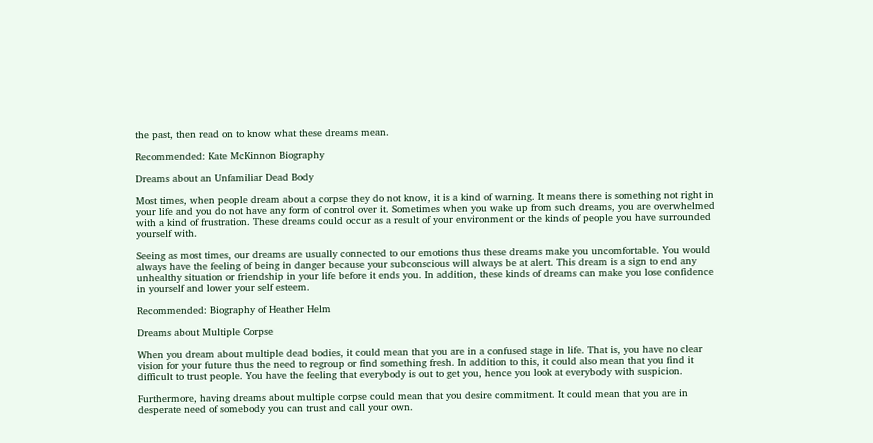the past, then read on to know what these dreams mean.

Recommended: Kate McKinnon Biography

Dreams about an Unfamiliar Dead Body

Most times, when people dream about a corpse they do not know, it is a kind of warning. It means there is something not right in your life and you do not have any form of control over it. Sometimes when you wake up from such dreams, you are overwhelmed with a kind of frustration. These dreams could occur as a result of your environment or the kinds of people you have surrounded yourself with.

Seeing as most times, our dreams are usually connected to our emotions thus these dreams make you uncomfortable. You would always have the feeling of being in danger because your subconscious will always be at alert. This dream is a sign to end any unhealthy situation or friendship in your life before it ends you. In addition, these kinds of dreams can make you lose confidence in yourself and lower your self esteem.

Recommended: Biography of Heather Helm

Dreams about Multiple Corpse

When you dream about multiple dead bodies, it could mean that you are in a confused stage in life. That is, you have no clear vision for your future thus the need to regroup or find something fresh. In addition to this, it could also mean that you find it difficult to trust people. You have the feeling that everybody is out to get you, hence you look at everybody with suspicion.

Furthermore, having dreams about multiple corpse could mean that you desire commitment. It could mean that you are in desperate need of somebody you can trust and call your own.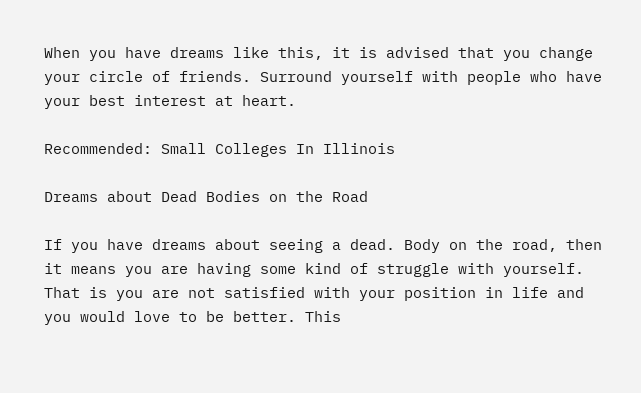When you have dreams like this, it is advised that you change your circle of friends. Surround yourself with people who have your best interest at heart.

Recommended: Small Colleges In Illinois

Dreams about Dead Bodies on the Road

If you have dreams about seeing a dead. Body on the road, then it means you are having some kind of struggle with yourself. That is you are not satisfied with your position in life and you would love to be better. This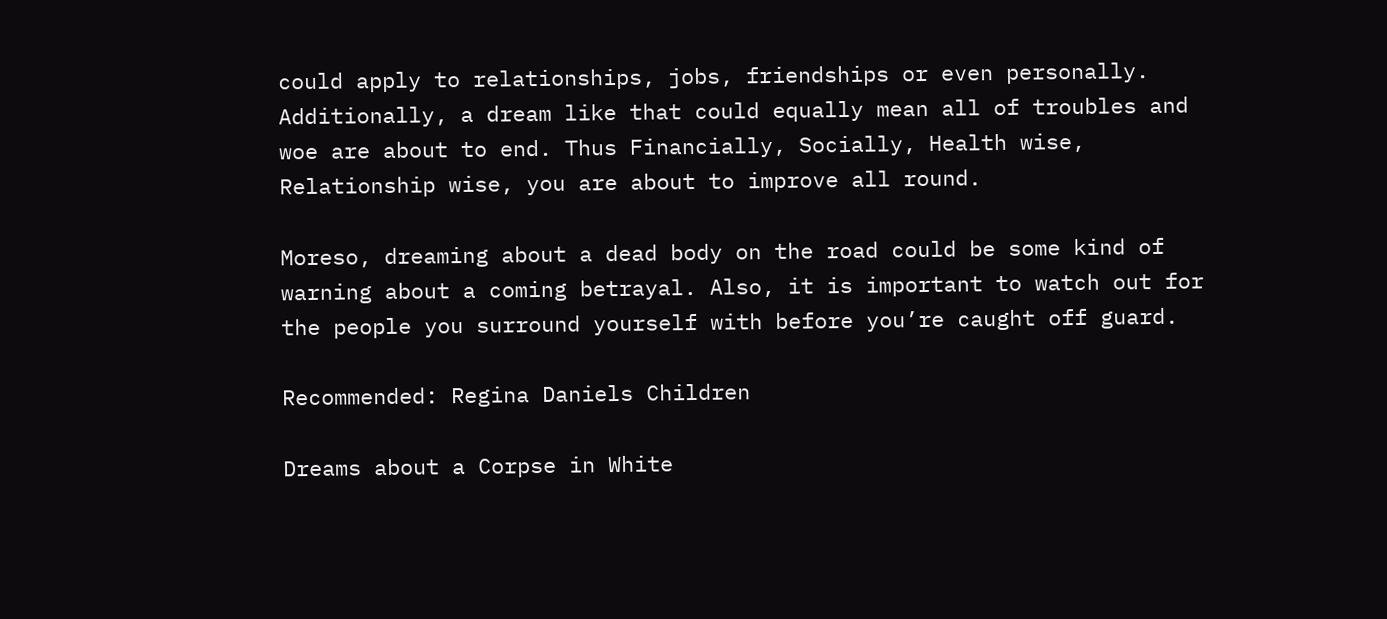could apply to relationships, jobs, friendships or even personally. Additionally, a dream like that could equally mean all of troubles and woe are about to end. Thus Financially, Socially, Health wise, Relationship wise, you are about to improve all round.

Moreso, dreaming about a dead body on the road could be some kind of warning about a coming betrayal. Also, it is important to watch out for the people you surround yourself with before you’re caught off guard.

Recommended: Regina Daniels Children

Dreams about a Corpse in White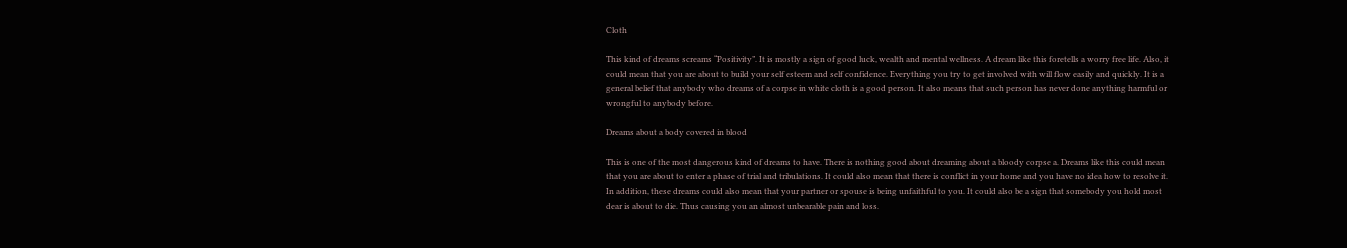Cloth

This kind of dreams screams “Positivity”. It is mostly a sign of good luck, wealth and mental wellness. A dream like this foretells a worry free life. Also, it could mean that you are about to build your self esteem and self confidence. Everything you try to get involved with will flow easily and quickly. It is a general belief that anybody who dreams of a corpse in white cloth is a good person. It also means that such person has never done anything harmful or wrongful to anybody before.

Dreams about a body covered in blood

This is one of the most dangerous kind of dreams to have. There is nothing good about dreaming about a bloody corpse a. Dreams like this could mean that you are about to enter a phase of trial and tribulations. It could also mean that there is conflict in your home and you have no idea how to resolve it. In addition, these dreams could also mean that your partner or spouse is being unfaithful to you. It could also be a sign that somebody you hold most dear is about to die. Thus causing you an almost unbearable pain and loss.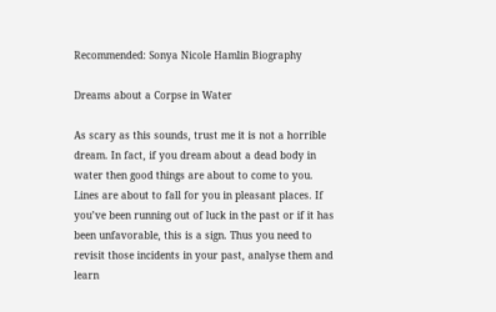Recommended: Sonya Nicole Hamlin Biography

Dreams about a Corpse in Water

As scary as this sounds, trust me it is not a horrible dream. In fact, if you dream about a dead body in water then good things are about to come to you. Lines are about to fall for you in pleasant places. If you’ve been running out of luck in the past or if it has been unfavorable, this is a sign. Thus you need to revisit those incidents in your past, analyse them and learn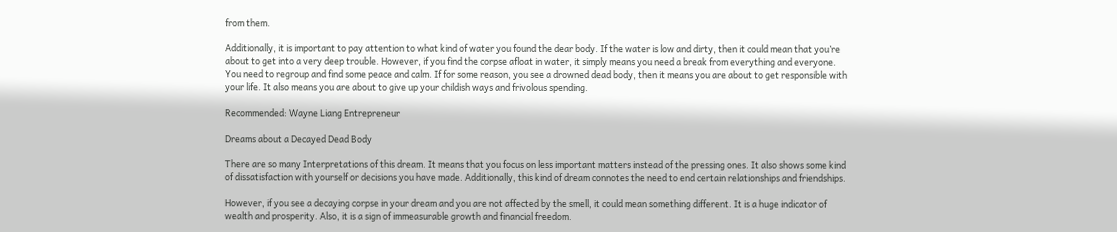from them.

Additionally, it is important to pay attention to what kind of water you found the dear body. If the water is low and dirty, then it could mean that you’re about to get into a very deep trouble. However, if you find the corpse afloat in water, it simply means you need a break from everything and everyone. You need to regroup and find some peace and calm. If for some reason, you see a drowned dead body, then it means you are about to get responsible with your life. It also means you are about to give up your childish ways and frivolous spending.

Recommended: Wayne Liang Entrepreneur

Dreams about a Decayed Dead Body

There are so many Interpretations of this dream. It means that you focus on less important matters instead of the pressing ones. It also shows some kind of dissatisfaction with yourself or decisions you have made. Additionally, this kind of dream connotes the need to end certain relationships and friendships.

However, if you see a decaying corpse in your dream and you are not affected by the smell, it could mean something different. It is a huge indicator of wealth and prosperity. Also, it is a sign of immeasurable growth and financial freedom.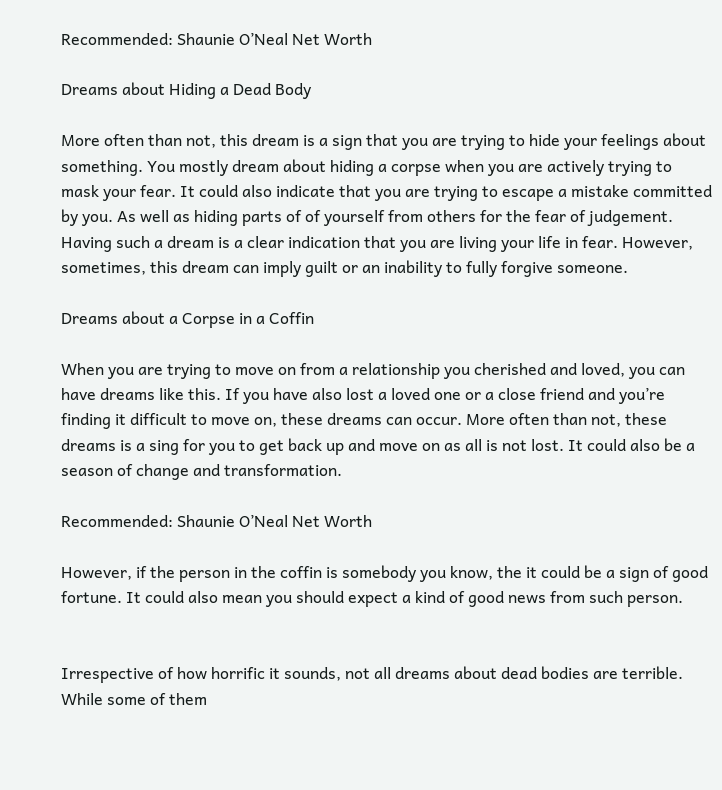Recommended: Shaunie O’Neal Net Worth

Dreams about Hiding a Dead Body

More often than not, this dream is a sign that you are trying to hide your feelings about something. You mostly dream about hiding a corpse when you are actively trying to mask your fear. It could also indicate that you are trying to escape a mistake committed by you. As well as hiding parts of of yourself from others for the fear of judgement. Having such a dream is a clear indication that you are living your life in fear. However, sometimes, this dream can imply guilt or an inability to fully forgive someone.

Dreams about a Corpse in a Coffin

When you are trying to move on from a relationship you cherished and loved, you can have dreams like this. If you have also lost a loved one or a close friend and you’re finding it difficult to move on, these dreams can occur. More often than not, these dreams is a sing for you to get back up and move on as all is not lost. It could also be a season of change and transformation.

Recommended: Shaunie O’Neal Net Worth

However, if the person in the coffin is somebody you know, the it could be a sign of good fortune. It could also mean you should expect a kind of good news from such person.


Irrespective of how horrific it sounds, not all dreams about dead bodies are terrible. While some of them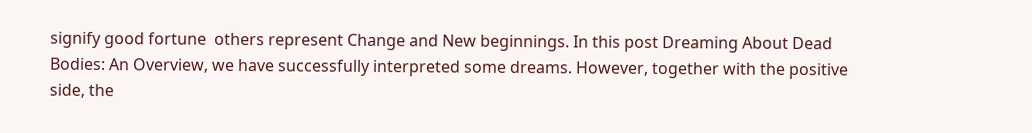signify good fortune  others represent Change and New beginnings. In this post Dreaming About Dead Bodies: An Overview, we have successfully interpreted some dreams. However, together with the positive side, the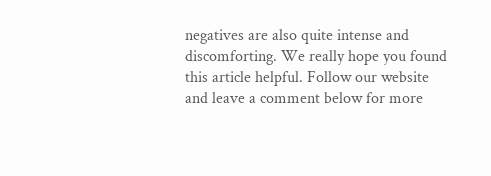negatives are also quite intense and discomforting. We really hope you found this article helpful. Follow our website and leave a comment below for more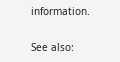information.

See also: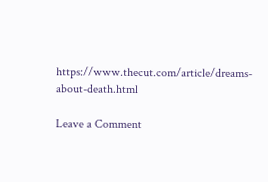https://www.thecut.com/article/dreams-about-death.html

Leave a Comment